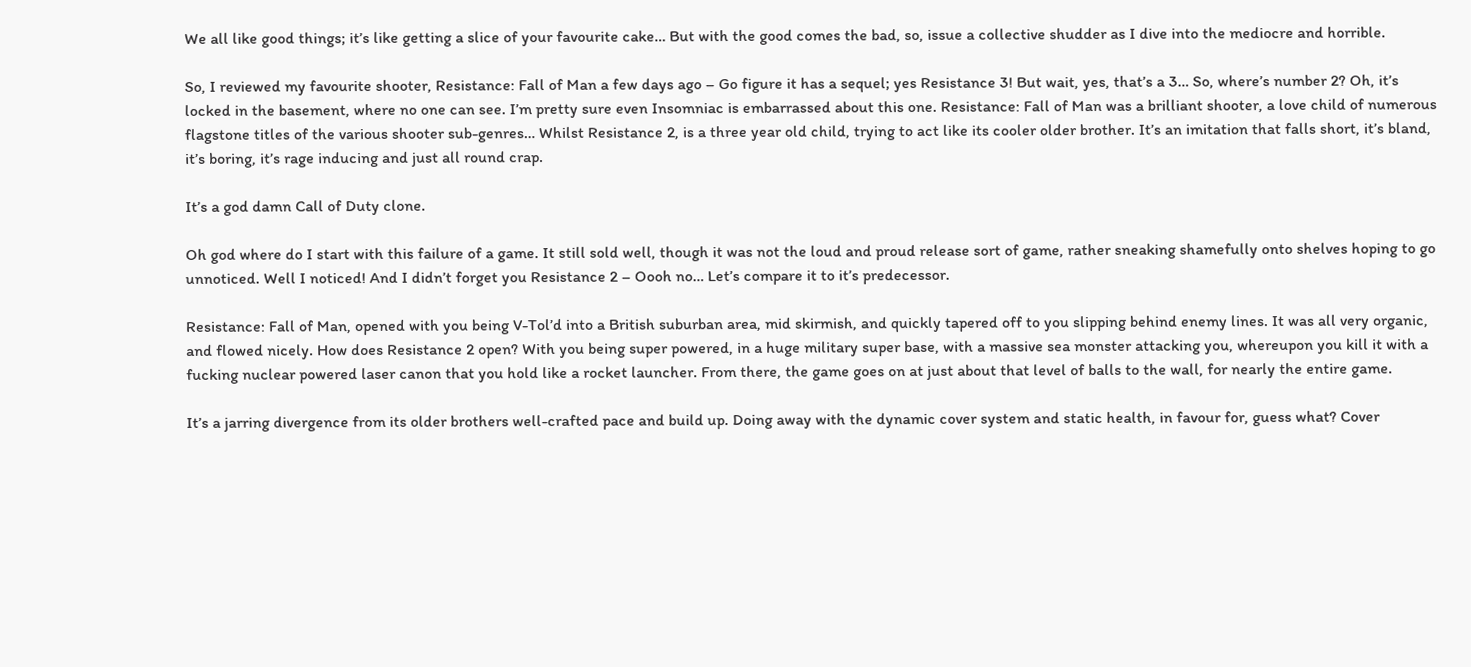We all like good things; it’s like getting a slice of your favourite cake… But with the good comes the bad, so, issue a collective shudder as I dive into the mediocre and horrible.

So, I reviewed my favourite shooter, Resistance: Fall of Man a few days ago – Go figure it has a sequel; yes Resistance 3! But wait, yes, that’s a 3… So, where’s number 2? Oh, it’s locked in the basement, where no one can see. I’m pretty sure even Insomniac is embarrassed about this one. Resistance: Fall of Man was a brilliant shooter, a love child of numerous flagstone titles of the various shooter sub-genres… Whilst Resistance 2, is a three year old child, trying to act like its cooler older brother. It’s an imitation that falls short, it’s bland, it’s boring, it’s rage inducing and just all round crap.

It’s a god damn Call of Duty clone.

Oh god where do I start with this failure of a game. It still sold well, though it was not the loud and proud release sort of game, rather sneaking shamefully onto shelves hoping to go unnoticed. Well I noticed! And I didn’t forget you Resistance 2 – Oooh no… Let’s compare it to it’s predecessor.

Resistance: Fall of Man, opened with you being V-Tol’d into a British suburban area, mid skirmish, and quickly tapered off to you slipping behind enemy lines. It was all very organic, and flowed nicely. How does Resistance 2 open? With you being super powered, in a huge military super base, with a massive sea monster attacking you, whereupon you kill it with a fucking nuclear powered laser canon that you hold like a rocket launcher. From there, the game goes on at just about that level of balls to the wall, for nearly the entire game.

It’s a jarring divergence from its older brothers well-crafted pace and build up. Doing away with the dynamic cover system and static health, in favour for, guess what? Cover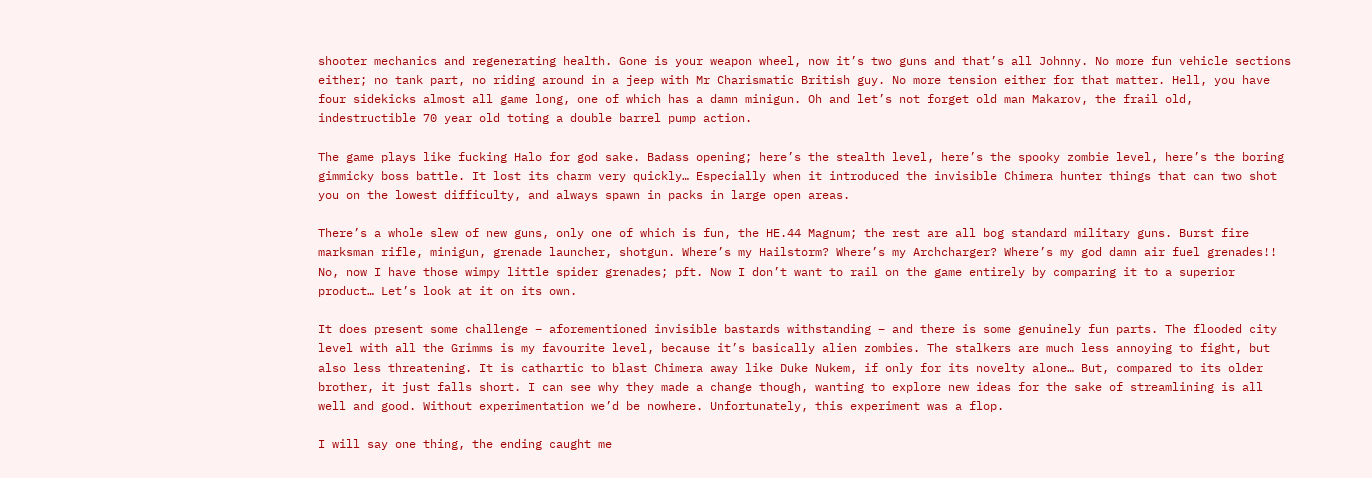shooter mechanics and regenerating health. Gone is your weapon wheel, now it’s two guns and that’s all Johnny. No more fun vehicle sections either; no tank part, no riding around in a jeep with Mr Charismatic British guy. No more tension either for that matter. Hell, you have four sidekicks almost all game long, one of which has a damn minigun. Oh and let’s not forget old man Makarov, the frail old, indestructible 70 year old toting a double barrel pump action.

The game plays like fucking Halo for god sake. Badass opening; here’s the stealth level, here’s the spooky zombie level, here’s the boring gimmicky boss battle. It lost its charm very quickly… Especially when it introduced the invisible Chimera hunter things that can two shot you on the lowest difficulty, and always spawn in packs in large open areas.

There’s a whole slew of new guns, only one of which is fun, the HE.44 Magnum; the rest are all bog standard military guns. Burst fire marksman rifle, minigun, grenade launcher, shotgun. Where’s my Hailstorm? Where’s my Archcharger? Where’s my god damn air fuel grenades!! No, now I have those wimpy little spider grenades; pft. Now I don’t want to rail on the game entirely by comparing it to a superior product… Let’s look at it on its own.

It does present some challenge – aforementioned invisible bastards withstanding – and there is some genuinely fun parts. The flooded city level with all the Grimms is my favourite level, because it’s basically alien zombies. The stalkers are much less annoying to fight, but also less threatening. It is cathartic to blast Chimera away like Duke Nukem, if only for its novelty alone… But, compared to its older brother, it just falls short. I can see why they made a change though, wanting to explore new ideas for the sake of streamlining is all well and good. Without experimentation we’d be nowhere. Unfortunately, this experiment was a flop.

I will say one thing, the ending caught me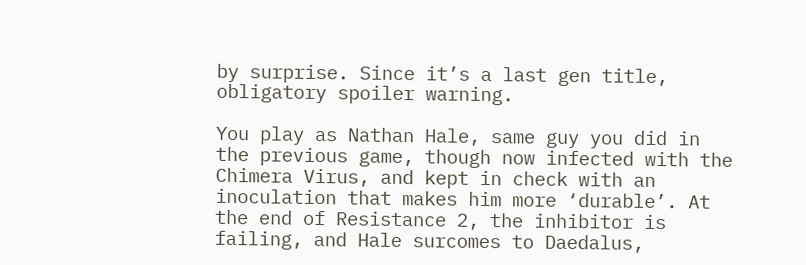by surprise. Since it’s a last gen title, obligatory spoiler warning.

You play as Nathan Hale, same guy you did in the previous game, though now infected with the Chimera Virus, and kept in check with an inoculation that makes him more ‘durable’. At the end of Resistance 2, the inhibitor is failing, and Hale surcomes to Daedalus,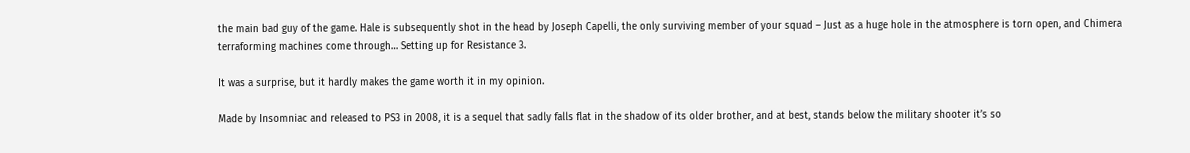the main bad guy of the game. Hale is subsequently shot in the head by Joseph Capelli, the only surviving member of your squad – Just as a huge hole in the atmosphere is torn open, and Chimera terraforming machines come through… Setting up for Resistance 3.

It was a surprise, but it hardly makes the game worth it in my opinion.

Made by Insomniac and released to PS3 in 2008, it is a sequel that sadly falls flat in the shadow of its older brother, and at best, stands below the military shooter it’s so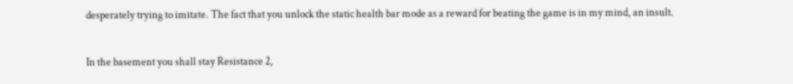desperately trying to imitate. The fact that you unlock the static health bar mode as a reward for beating the game is in my mind, an insult.

In the basement you shall stay Resistance 2,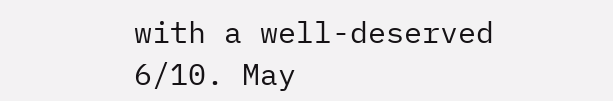with a well-deserved 6/10. May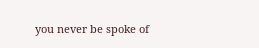you never be spoke of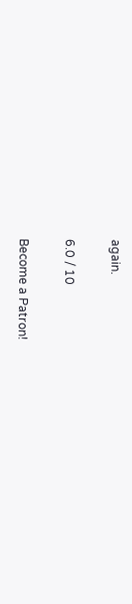again.

6.0 / 10

Become a Patron!